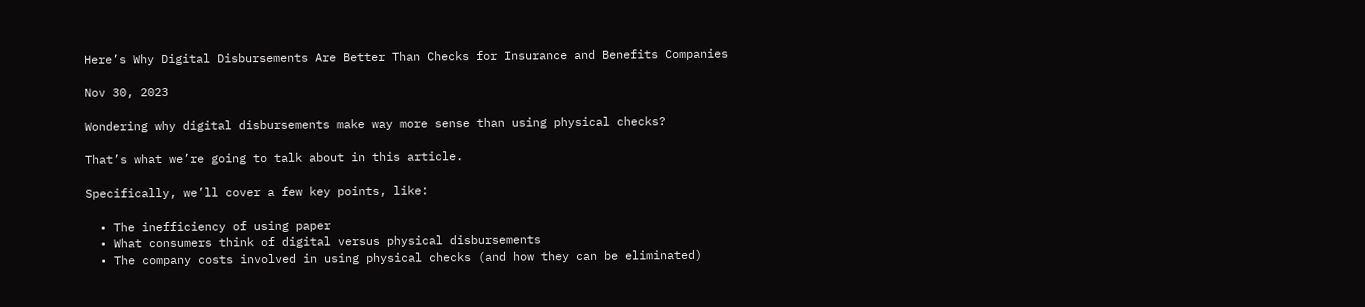Here’s Why Digital Disbursements Are Better Than Checks for Insurance and Benefits Companies

Nov 30, 2023

Wondering why digital disbursements make way more sense than using physical checks?

That’s what we’re going to talk about in this article.

Specifically, we’ll cover a few key points, like:

  • The inefficiency of using paper
  • What consumers think of digital versus physical disbursements
  • The company costs involved in using physical checks (and how they can be eliminated)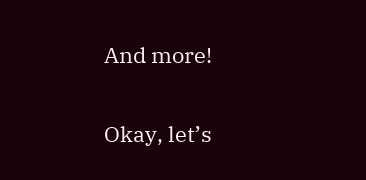And more!

Okay, let’s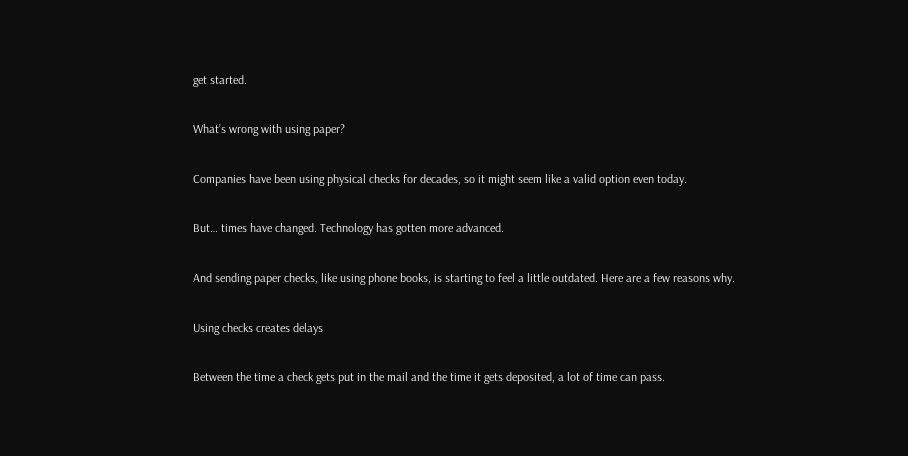get started.

What’s wrong with using paper?

Companies have been using physical checks for decades, so it might seem like a valid option even today.

But… times have changed. Technology has gotten more advanced.

And sending paper checks, like using phone books, is starting to feel a little outdated. Here are a few reasons why.

Using checks creates delays

Between the time a check gets put in the mail and the time it gets deposited, a lot of time can pass.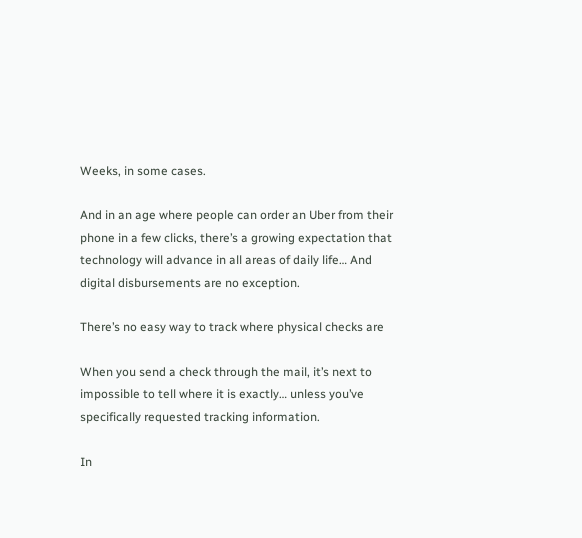Weeks, in some cases.

And in an age where people can order an Uber from their phone in a few clicks, there’s a growing expectation that technology will advance in all areas of daily life… And digital disbursements are no exception.

There’s no easy way to track where physical checks are

When you send a check through the mail, it’s next to impossible to tell where it is exactly… unless you’ve specifically requested tracking information.

In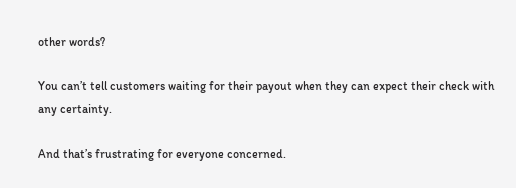other words?

You can’t tell customers waiting for their payout when they can expect their check with any certainty.

And that’s frustrating for everyone concerned.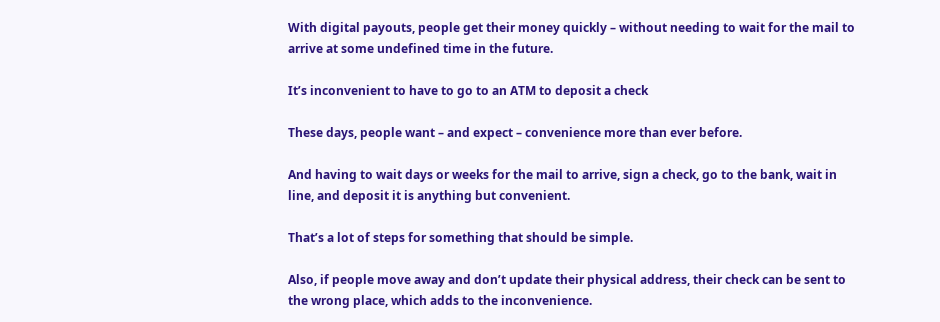With digital payouts, people get their money quickly – without needing to wait for the mail to arrive at some undefined time in the future.

It’s inconvenient to have to go to an ATM to deposit a check

These days, people want – and expect – convenience more than ever before.

And having to wait days or weeks for the mail to arrive, sign a check, go to the bank, wait in line, and deposit it is anything but convenient.

That’s a lot of steps for something that should be simple.

Also, if people move away and don’t update their physical address, their check can be sent to the wrong place, which adds to the inconvenience.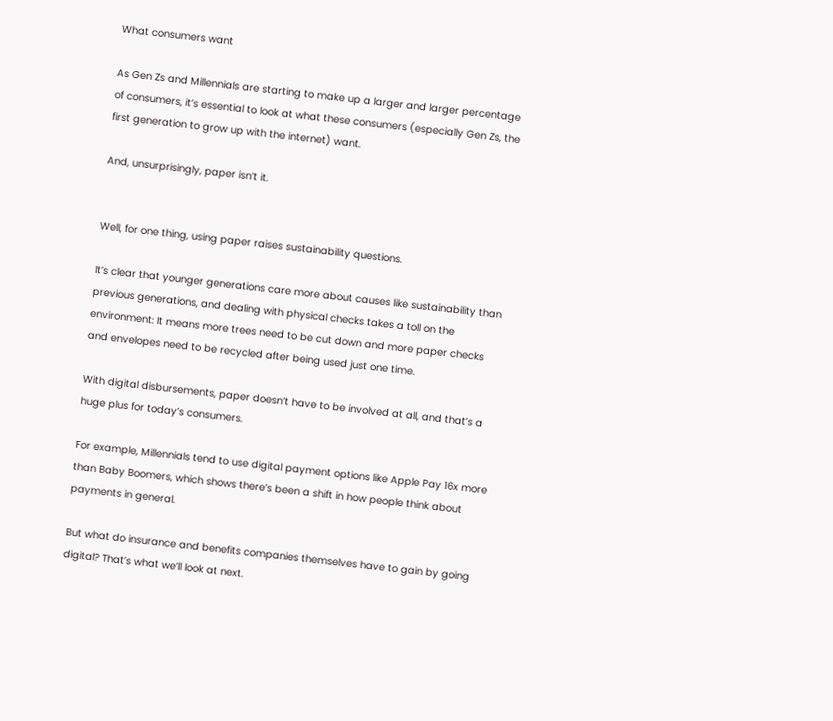What consumers want

As Gen Zs and Millennials are starting to make up a larger and larger percentage of consumers, it’s essential to look at what these consumers (especially Gen Zs, the first generation to grow up with the internet) want.

And, unsurprisingly, paper isn’t it.


Well, for one thing, using paper raises sustainability questions.

It’s clear that younger generations care more about causes like sustainability than previous generations, and dealing with physical checks takes a toll on the environment: It means more trees need to be cut down and more paper checks and envelopes need to be recycled after being used just one time.

With digital disbursements, paper doesn’t have to be involved at all, and that’s a huge plus for today’s consumers.

For example, Millennials tend to use digital payment options like Apple Pay 16x more than Baby Boomers, which shows there’s been a shift in how people think about payments in general.

But what do insurance and benefits companies themselves have to gain by going digital? That’s what we’ll look at next.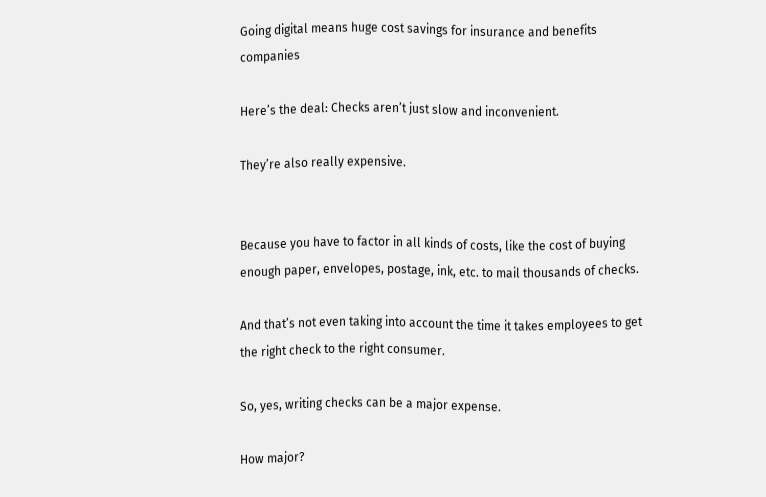Going digital means huge cost savings for insurance and benefits companies

Here’s the deal: Checks aren’t just slow and inconvenient.

They’re also really expensive.


Because you have to factor in all kinds of costs, like the cost of buying enough paper, envelopes, postage, ink, etc. to mail thousands of checks.

And that’s not even taking into account the time it takes employees to get the right check to the right consumer.

So, yes, writing checks can be a major expense.

How major?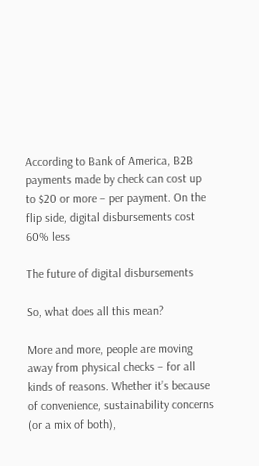According to Bank of America, B2B payments made by check can cost up to $20 or more – per payment. On the flip side, digital disbursements cost 60% less

The future of digital disbursements

So, what does all this mean?

More and more, people are moving away from physical checks – for all kinds of reasons. Whether it’s because of convenience, sustainability concerns (or a mix of both),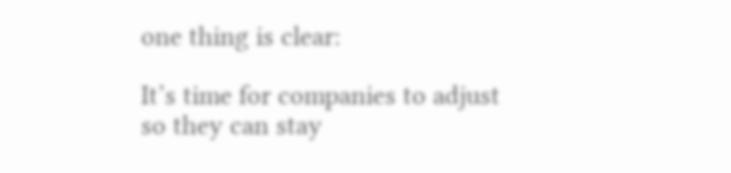one thing is clear:

It’s time for companies to adjust so they can stay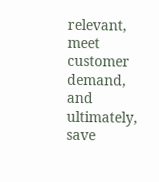relevant, meet customer demand, and ultimately, save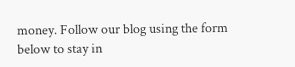money. Follow our blog using the form below to stay in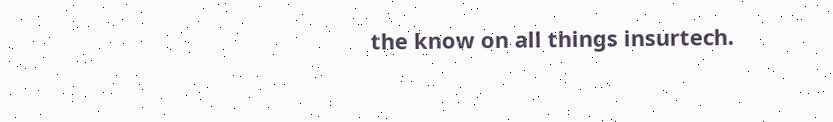the know on all things insurtech.